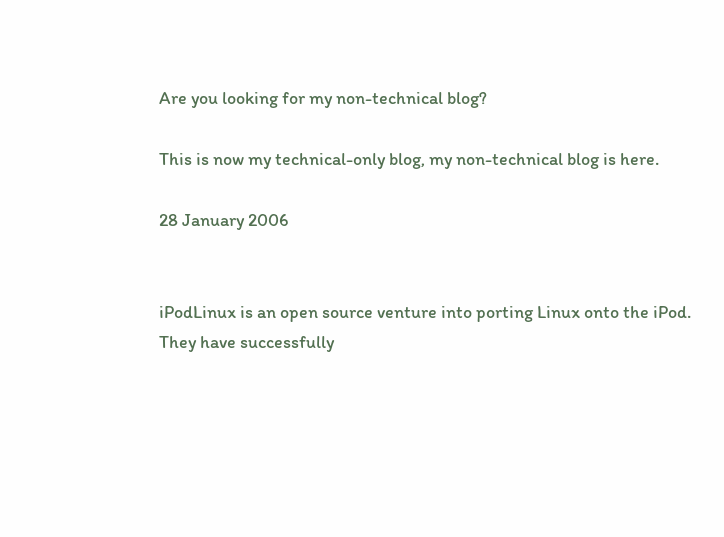Are you looking for my non-technical blog?

This is now my technical-only blog, my non-technical blog is here.

28 January 2006


iPodLinux is an open source venture into porting Linux onto the iPod. They have successfully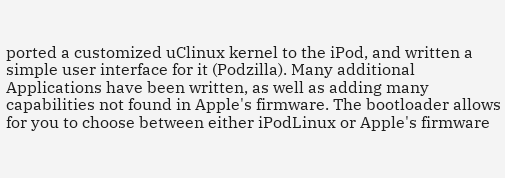ported a customized uClinux kernel to the iPod, and written a simple user interface for it (Podzilla). Many additional Applications have been written, as well as adding many capabilities not found in Apple's firmware. The bootloader allows for you to choose between either iPodLinux or Apple's firmware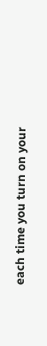each time you turn on your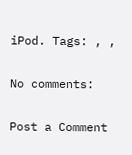iPod. Tags: , ,

No comments:

Post a Comment